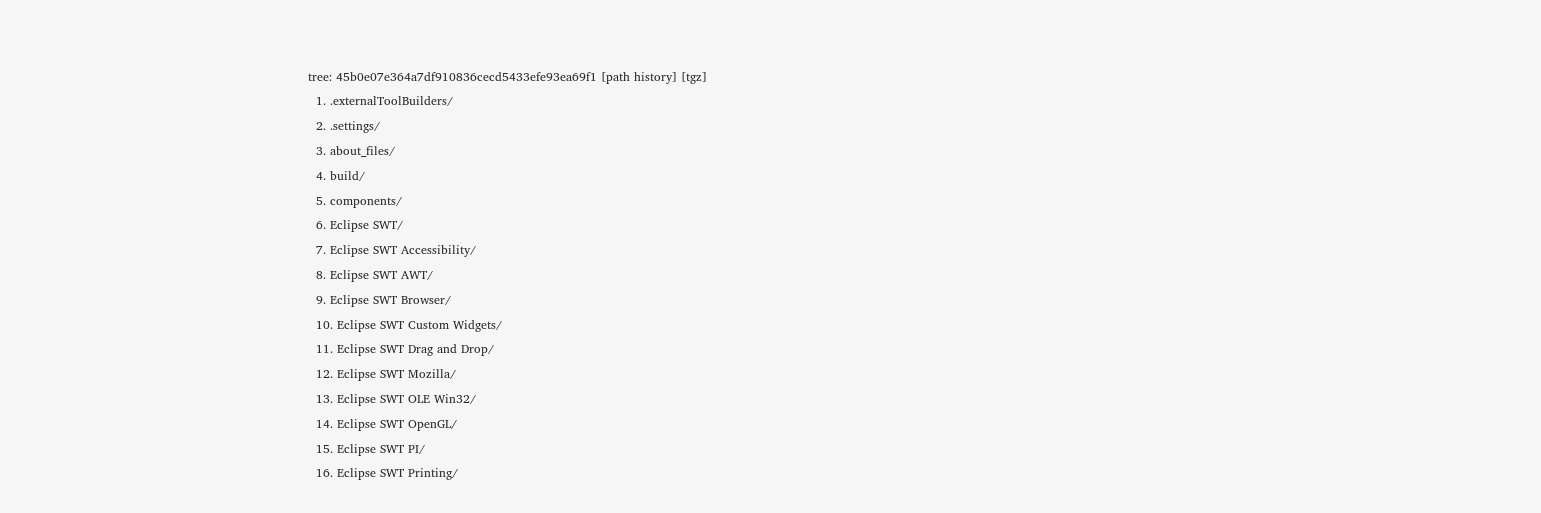tree: 45b0e07e364a7df910836cecd5433efe93ea69f1 [path history] [tgz]
  1. .externalToolBuilders/
  2. .settings/
  3. about_files/
  4. build/
  5. components/
  6. Eclipse SWT/
  7. Eclipse SWT Accessibility/
  8. Eclipse SWT AWT/
  9. Eclipse SWT Browser/
  10. Eclipse SWT Custom Widgets/
  11. Eclipse SWT Drag and Drop/
  12. Eclipse SWT Mozilla/
  13. Eclipse SWT OLE Win32/
  14. Eclipse SWT OpenGL/
  15. Eclipse SWT PI/
  16. Eclipse SWT Printing/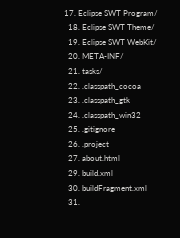17. Eclipse SWT Program/
  18. Eclipse SWT Theme/
  19. Eclipse SWT WebKit/
  20. META-INF/
  21. tasks/
  22. .classpath_cocoa
  23. .classpath_gtk
  24. .classpath_win32
  25. .gitignore
  26. .project
  27. about.html
  29. build.xml
  30. buildFragment.xml
  31.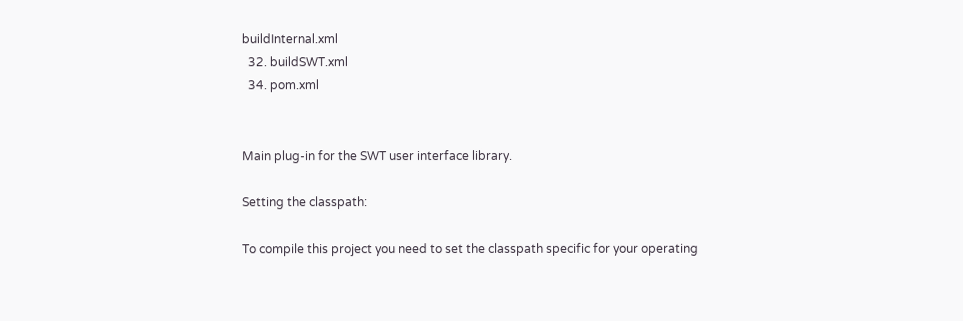buildInternal.xml
  32. buildSWT.xml
  34. pom.xml


Main plug-in for the SWT user interface library.

Setting the classpath:

To compile this project you need to set the classpath specific for your operating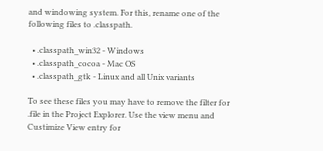and windowing system. For this, rename one of the following files to .classpath.

  • .classpath_win32 - Windows
  • .classpath_cocoa - Mac OS
  • .classpath_gtk - Linux and all Unix variants

To see these files you may have to remove the filter for .file in the Project Explorer. Use the view menu and Custimize View entry for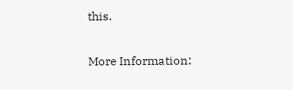this.

More Information: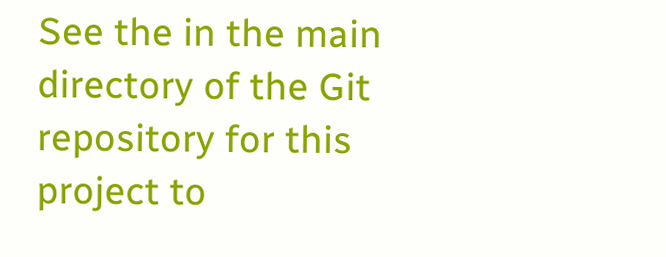See the in the main directory of the Git repository for this project to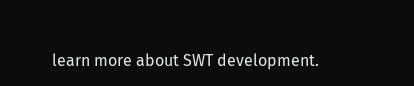learn more about SWT development.